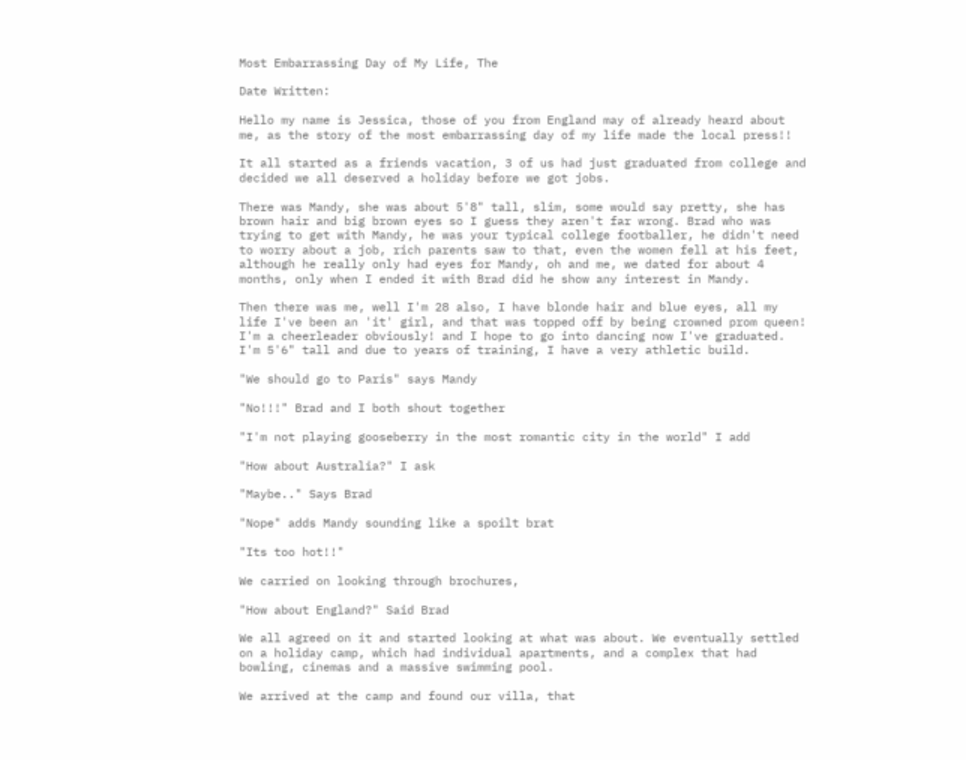Most Embarrassing Day of My Life, The

Date Written:

Hello my name is Jessica, those of you from England may of already heard about me, as the story of the most embarrassing day of my life made the local press!!

It all started as a friends vacation, 3 of us had just graduated from college and decided we all deserved a holiday before we got jobs.

There was Mandy, she was about 5'8" tall, slim, some would say pretty, she has brown hair and big brown eyes so I guess they aren't far wrong. Brad who was trying to get with Mandy, he was your typical college footballer, he didn't need to worry about a job, rich parents saw to that, even the women fell at his feet, although he really only had eyes for Mandy, oh and me, we dated for about 4 months, only when I ended it with Brad did he show any interest in Mandy.

Then there was me, well I'm 28 also, I have blonde hair and blue eyes, all my life I've been an 'it' girl, and that was topped off by being crowned prom queen! I'm a cheerleader obviously! and I hope to go into dancing now I've graduated. I'm 5'6" tall and due to years of training, I have a very athletic build.

"We should go to Paris" says Mandy

"No!!!" Brad and I both shout together

"I'm not playing gooseberry in the most romantic city in the world" I add

"How about Australia?" I ask

"Maybe.." Says Brad

"Nope" adds Mandy sounding like a spoilt brat

"Its too hot!!"

We carried on looking through brochures,

"How about England?" Said Brad

We all agreed on it and started looking at what was about. We eventually settled on a holiday camp, which had individual apartments, and a complex that had bowling, cinemas and a massive swimming pool.

We arrived at the camp and found our villa, that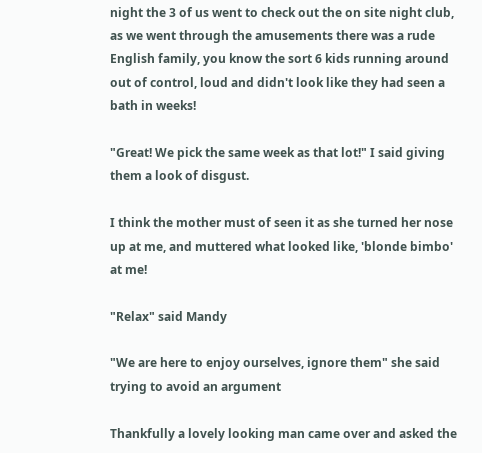night the 3 of us went to check out the on site night club, as we went through the amusements there was a rude English family, you know the sort 6 kids running around out of control, loud and didn't look like they had seen a bath in weeks!

"Great! We pick the same week as that lot!" I said giving them a look of disgust.

I think the mother must of seen it as she turned her nose up at me, and muttered what looked like, 'blonde bimbo' at me!

"Relax" said Mandy

"We are here to enjoy ourselves, ignore them" she said trying to avoid an argument

Thankfully a lovely looking man came over and asked the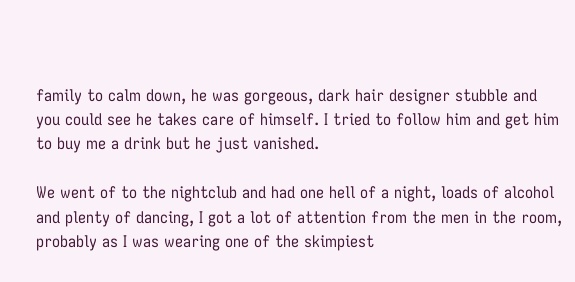family to calm down, he was gorgeous, dark hair designer stubble and you could see he takes care of himself. I tried to follow him and get him to buy me a drink but he just vanished.

We went of to the nightclub and had one hell of a night, loads of alcohol and plenty of dancing, I got a lot of attention from the men in the room, probably as I was wearing one of the skimpiest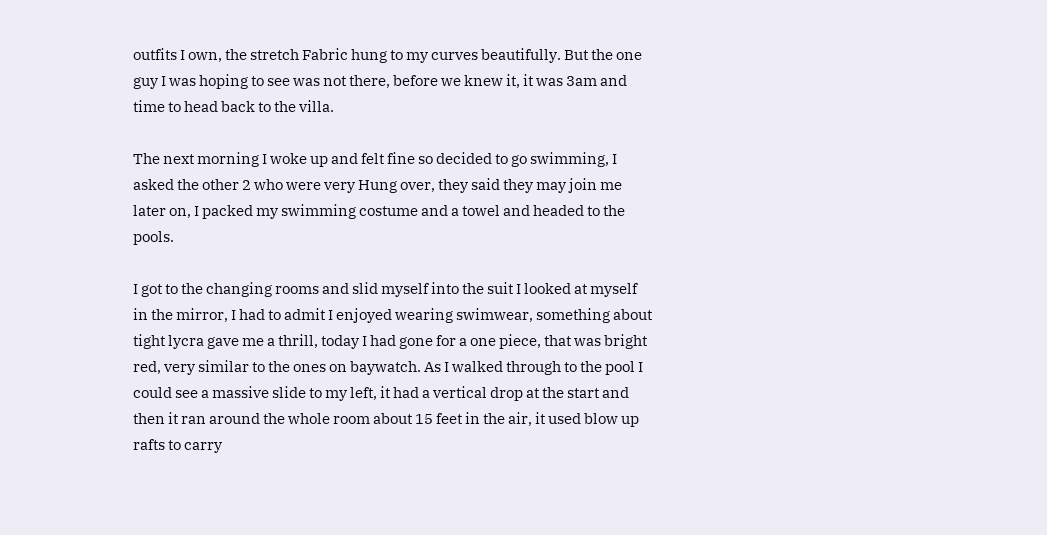outfits I own, the stretch Fabric hung to my curves beautifully. But the one guy I was hoping to see was not there, before we knew it, it was 3am and time to head back to the villa.

The next morning I woke up and felt fine so decided to go swimming, I asked the other 2 who were very Hung over, they said they may join me later on, I packed my swimming costume and a towel and headed to the pools.

I got to the changing rooms and slid myself into the suit I looked at myself in the mirror, I had to admit I enjoyed wearing swimwear, something about tight lycra gave me a thrill, today I had gone for a one piece, that was bright red, very similar to the ones on baywatch. As I walked through to the pool I could see a massive slide to my left, it had a vertical drop at the start and then it ran around the whole room about 15 feet in the air, it used blow up rafts to carry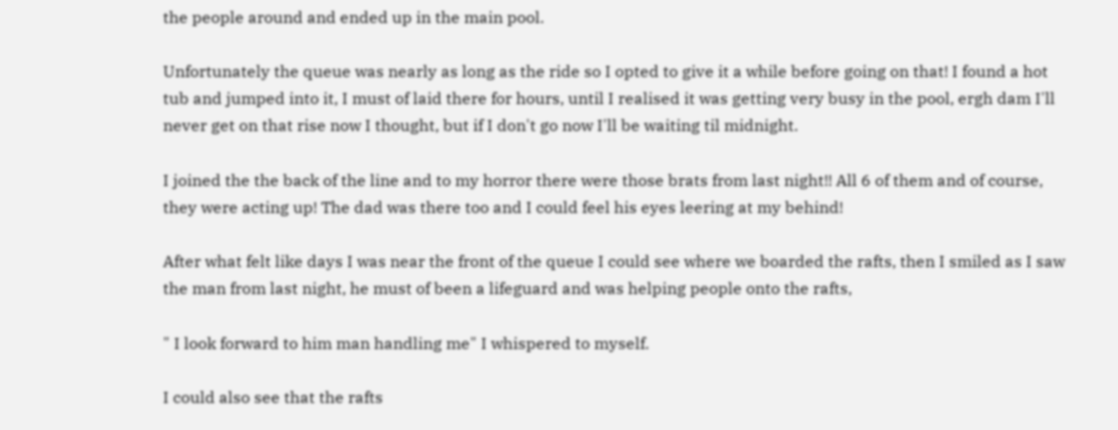the people around and ended up in the main pool.

Unfortunately the queue was nearly as long as the ride so I opted to give it a while before going on that! I found a hot tub and jumped into it, I must of laid there for hours, until I realised it was getting very busy in the pool, ergh dam I'll never get on that rise now I thought, but if I don't go now I'll be waiting til midnight.

I joined the the back of the line and to my horror there were those brats from last night!! All 6 of them and of course, they were acting up! The dad was there too and I could feel his eyes leering at my behind!

After what felt like days I was near the front of the queue I could see where we boarded the rafts, then I smiled as I saw the man from last night, he must of been a lifeguard and was helping people onto the rafts,

" I look forward to him man handling me" I whispered to myself.

I could also see that the rafts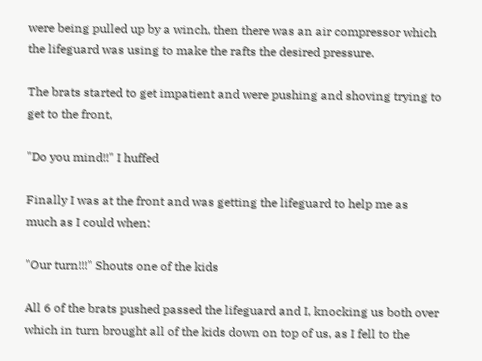were being pulled up by a winch, then there was an air compressor which the lifeguard was using to make the rafts the desired pressure.

The brats started to get impatient and were pushing and shoving trying to get to the front,

"Do you mind!!" I huffed

Finally I was at the front and was getting the lifeguard to help me as much as I could when:

"Our turn!!!" Shouts one of the kids

All 6 of the brats pushed passed the lifeguard and I, knocking us both over which in turn brought all of the kids down on top of us, as I fell to the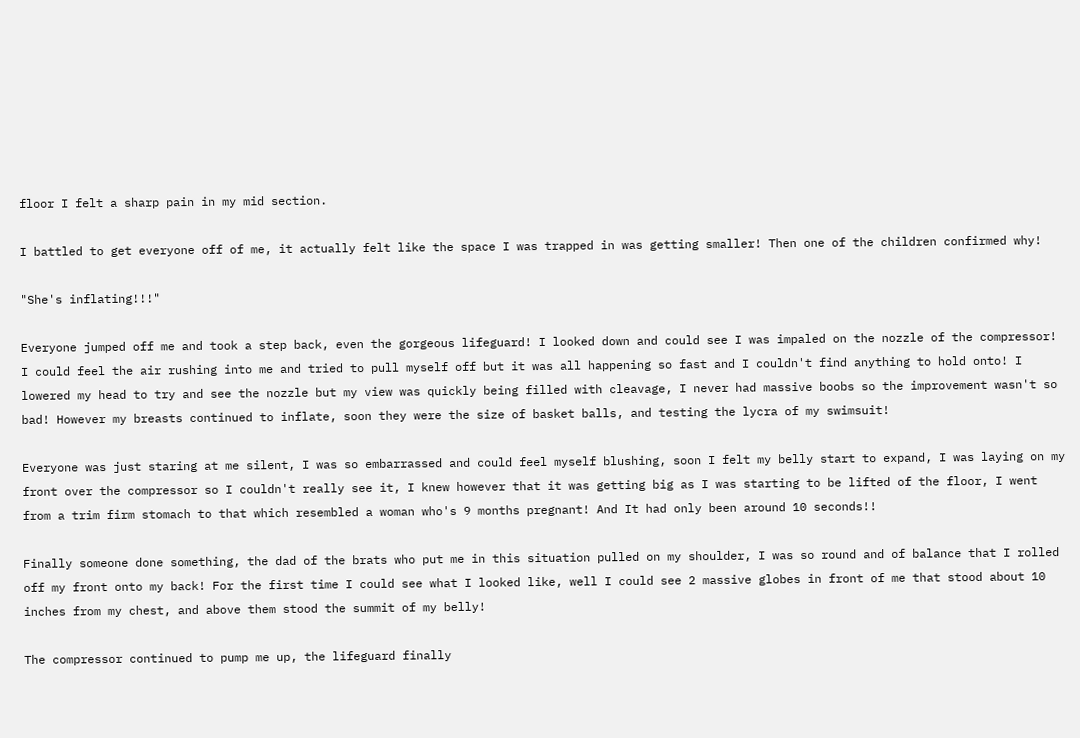floor I felt a sharp pain in my mid section.

I battled to get everyone off of me, it actually felt like the space I was trapped in was getting smaller! Then one of the children confirmed why!

"She's inflating!!!"

Everyone jumped off me and took a step back, even the gorgeous lifeguard! I looked down and could see I was impaled on the nozzle of the compressor! I could feel the air rushing into me and tried to pull myself off but it was all happening so fast and I couldn't find anything to hold onto! I lowered my head to try and see the nozzle but my view was quickly being filled with cleavage, I never had massive boobs so the improvement wasn't so bad! However my breasts continued to inflate, soon they were the size of basket balls, and testing the lycra of my swimsuit!

Everyone was just staring at me silent, I was so embarrassed and could feel myself blushing, soon I felt my belly start to expand, I was laying on my front over the compressor so I couldn't really see it, I knew however that it was getting big as I was starting to be lifted of the floor, I went from a trim firm stomach to that which resembled a woman who's 9 months pregnant! And It had only been around 10 seconds!!

Finally someone done something, the dad of the brats who put me in this situation pulled on my shoulder, I was so round and of balance that I rolled off my front onto my back! For the first time I could see what I looked like, well I could see 2 massive globes in front of me that stood about 10 inches from my chest, and above them stood the summit of my belly!

The compressor continued to pump me up, the lifeguard finally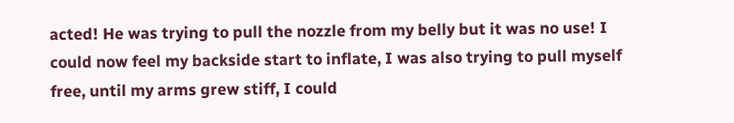acted! He was trying to pull the nozzle from my belly but it was no use! I could now feel my backside start to inflate, I was also trying to pull myself free, until my arms grew stiff, I could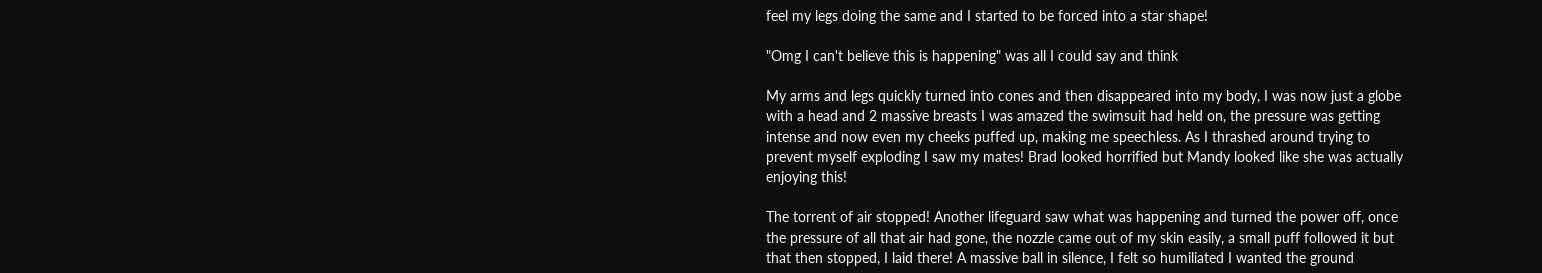feel my legs doing the same and I started to be forced into a star shape!

"Omg I can't believe this is happening" was all I could say and think

My arms and legs quickly turned into cones and then disappeared into my body, I was now just a globe with a head and 2 massive breasts I was amazed the swimsuit had held on, the pressure was getting intense and now even my cheeks puffed up, making me speechless. As I thrashed around trying to prevent myself exploding I saw my mates! Brad looked horrified but Mandy looked like she was actually enjoying this!

The torrent of air stopped! Another lifeguard saw what was happening and turned the power off, once the pressure of all that air had gone, the nozzle came out of my skin easily, a small puff followed it but that then stopped, I laid there! A massive ball in silence, I felt so humiliated I wanted the ground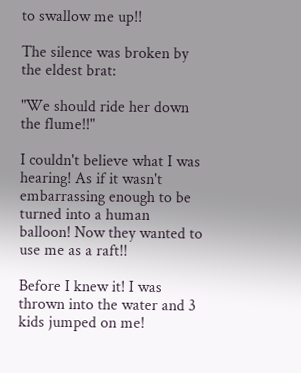to swallow me up!!

The silence was broken by the eldest brat:

"We should ride her down the flume!!"

I couldn't believe what I was hearing! As if it wasn't embarrassing enough to be turned into a human balloon! Now they wanted to use me as a raft!!

Before I knew it! I was thrown into the water and 3 kids jumped on me!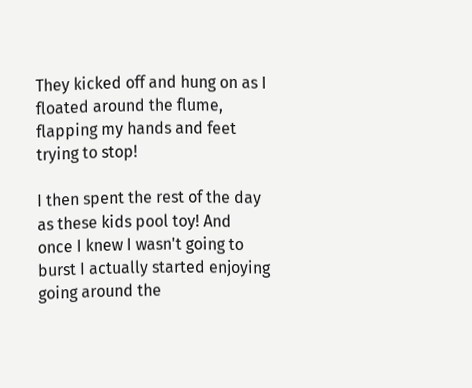They kicked off and hung on as I floated around the flume, flapping my hands and feet trying to stop!

I then spent the rest of the day as these kids pool toy! And once I knew I wasn't going to burst I actually started enjoying going around the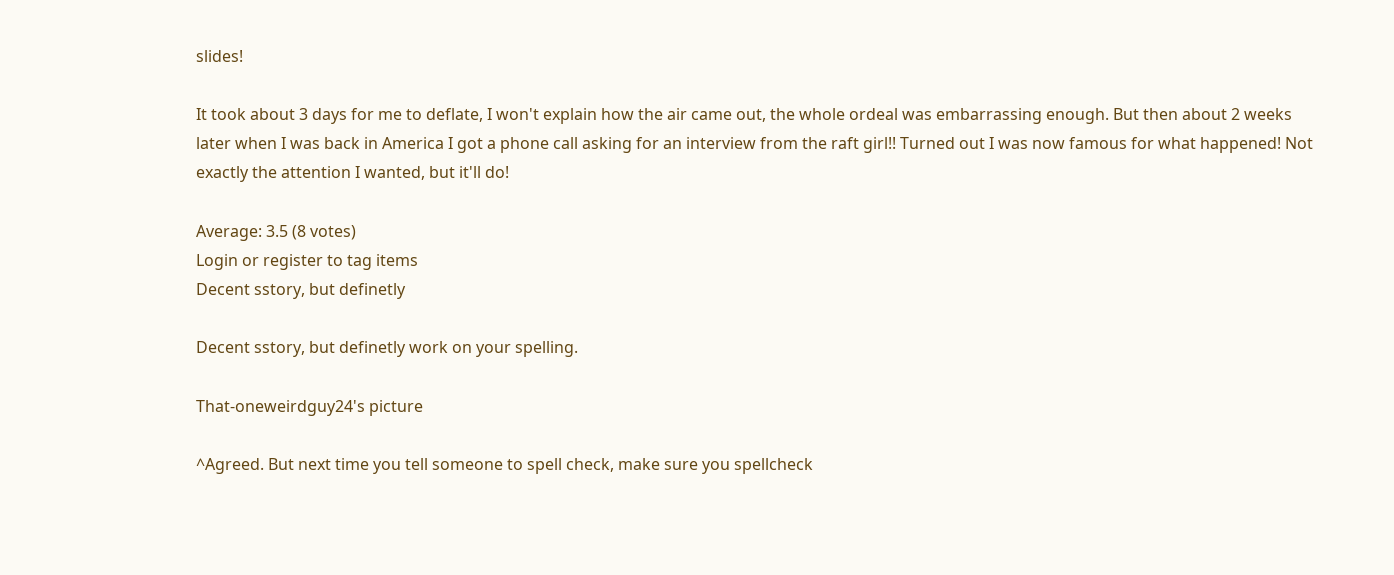slides!

It took about 3 days for me to deflate, I won't explain how the air came out, the whole ordeal was embarrassing enough. But then about 2 weeks later when I was back in America I got a phone call asking for an interview from the raft girl!! Turned out I was now famous for what happened! Not exactly the attention I wanted, but it'll do!

Average: 3.5 (8 votes)
Login or register to tag items
Decent sstory, but definetly

Decent sstory, but definetly work on your spelling.

That-oneweirdguy24's picture

^Agreed. But next time you tell someone to spell check, make sure you spellcheck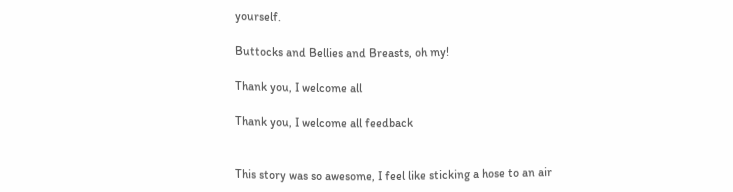yourself.

Buttocks and Bellies and Breasts, oh my!

Thank you, I welcome all

Thank you, I welcome all feedback


This story was so awesome, I feel like sticking a hose to an air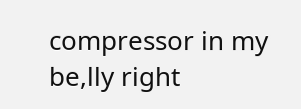compressor in my be,lly right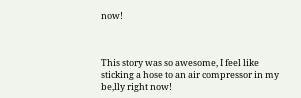now!



This story was so awesome, I feel like sticking a hose to an air compressor in my be,lly right now!